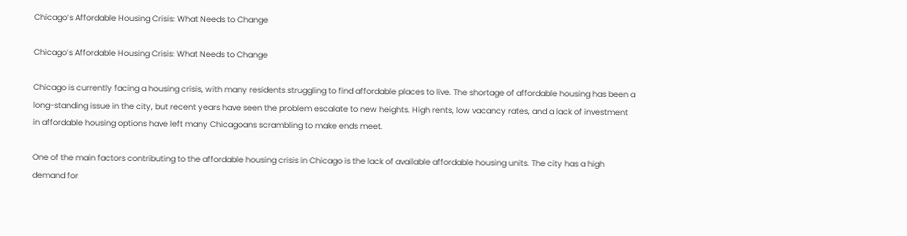Chicago’s Affordable Housing Crisis: What Needs to Change

Chicago’s Affordable Housing Crisis: What Needs to Change

Chicago is currently facing a housing crisis, with many residents struggling to find affordable places to live. The shortage of affordable housing has been a long-standing issue in the city, but recent years have seen the problem escalate to new heights. High rents, low vacancy rates, and a lack of investment in affordable housing options have left many Chicagoans scrambling to make ends meet.

One of the main factors contributing to the affordable housing crisis in Chicago is the lack of available affordable housing units. The city has a high demand for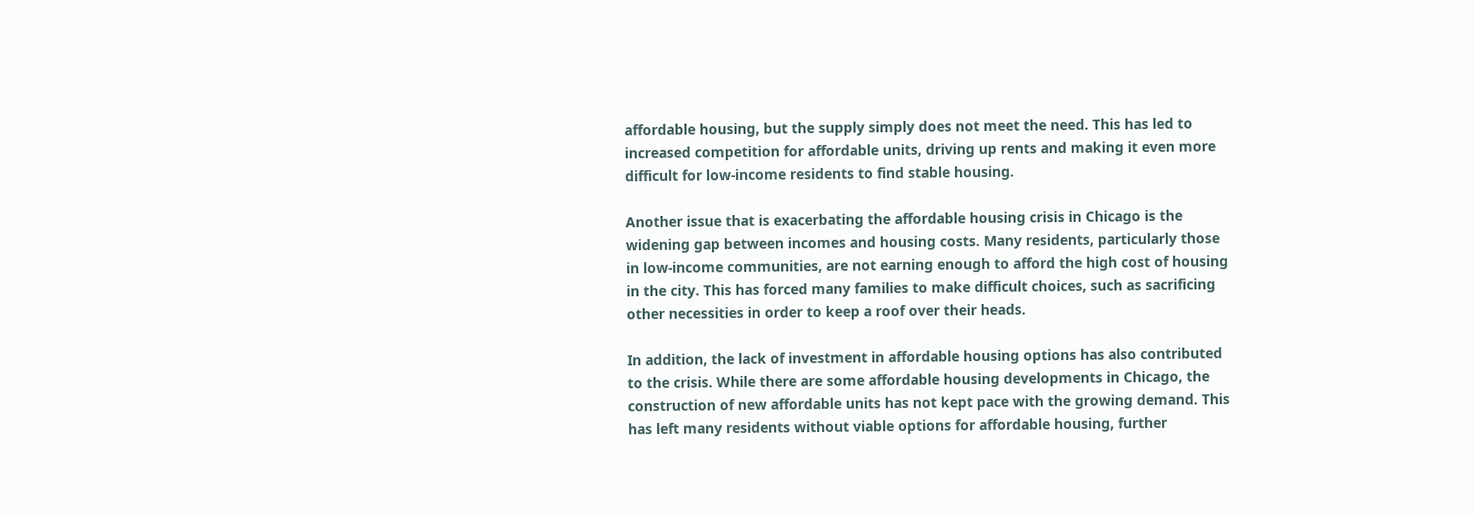affordable housing, but the supply simply does not meet the need. This has led to increased competition for affordable units, driving up rents and making it even more difficult for low-income residents to find stable housing.

Another issue that is exacerbating the affordable housing crisis in Chicago is the widening gap between incomes and housing costs. Many residents, particularly those in low-income communities, are not earning enough to afford the high cost of housing in the city. This has forced many families to make difficult choices, such as sacrificing other necessities in order to keep a roof over their heads.

In addition, the lack of investment in affordable housing options has also contributed to the crisis. While there are some affordable housing developments in Chicago, the construction of new affordable units has not kept pace with the growing demand. This has left many residents without viable options for affordable housing, further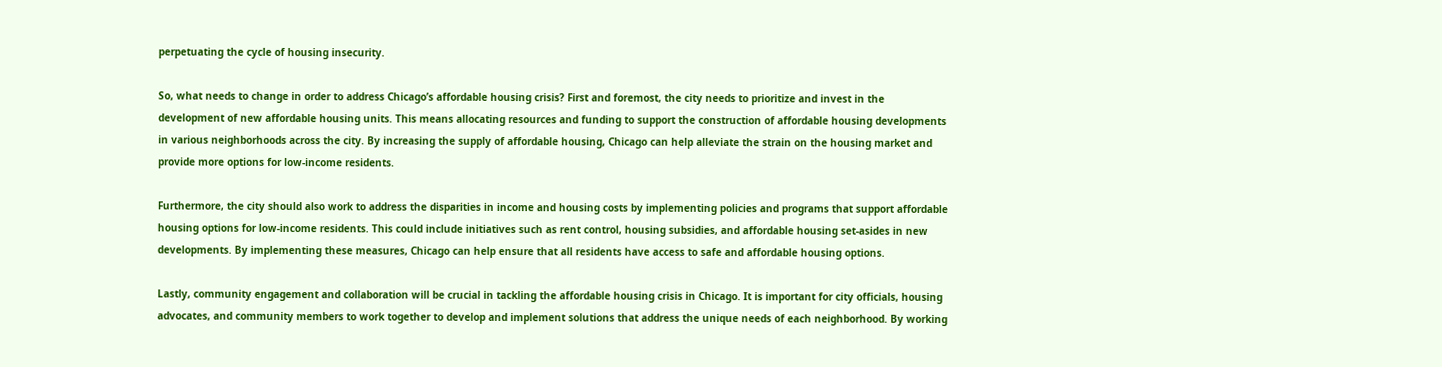perpetuating the cycle of housing insecurity.

So, what needs to change in order to address Chicago’s affordable housing crisis? First and foremost, the city needs to prioritize and invest in the development of new affordable housing units. This means allocating resources and funding to support the construction of affordable housing developments in various neighborhoods across the city. By increasing the supply of affordable housing, Chicago can help alleviate the strain on the housing market and provide more options for low-income residents.

Furthermore, the city should also work to address the disparities in income and housing costs by implementing policies and programs that support affordable housing options for low-income residents. This could include initiatives such as rent control, housing subsidies, and affordable housing set-asides in new developments. By implementing these measures, Chicago can help ensure that all residents have access to safe and affordable housing options.

Lastly, community engagement and collaboration will be crucial in tackling the affordable housing crisis in Chicago. It is important for city officials, housing advocates, and community members to work together to develop and implement solutions that address the unique needs of each neighborhood. By working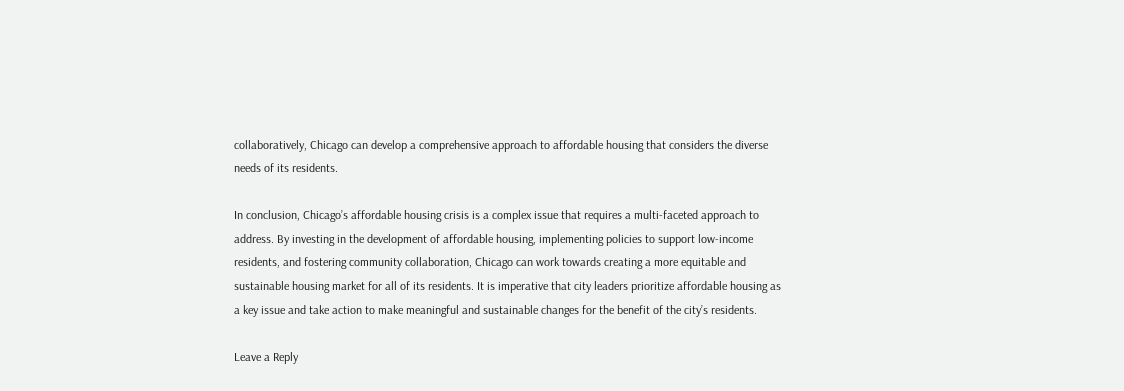collaboratively, Chicago can develop a comprehensive approach to affordable housing that considers the diverse needs of its residents.

In conclusion, Chicago’s affordable housing crisis is a complex issue that requires a multi-faceted approach to address. By investing in the development of affordable housing, implementing policies to support low-income residents, and fostering community collaboration, Chicago can work towards creating a more equitable and sustainable housing market for all of its residents. It is imperative that city leaders prioritize affordable housing as a key issue and take action to make meaningful and sustainable changes for the benefit of the city’s residents.

Leave a Reply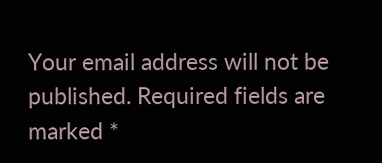Your email address will not be published. Required fields are marked *